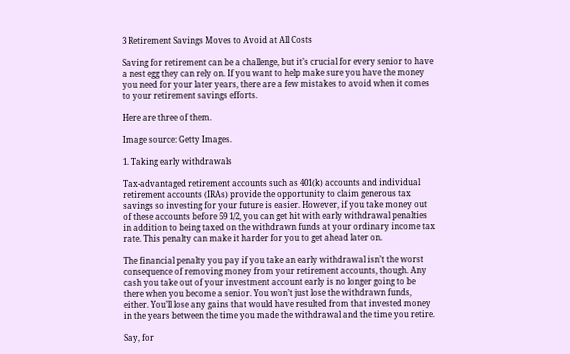3 Retirement Savings Moves to Avoid at All Costs

Saving for retirement can be a challenge, but it’s crucial for every senior to have a nest egg they can rely on. If you want to help make sure you have the money you need for your later years, there are a few mistakes to avoid when it comes to your retirement savings efforts.

Here are three of them.

Image source: Getty Images.

1. Taking early withdrawals

Tax-advantaged retirement accounts such as 401(k) accounts and individual retirement accounts (IRAs) provide the opportunity to claim generous tax savings so investing for your future is easier. However, if you take money out of these accounts before 59 1/2, you can get hit with early withdrawal penalties in addition to being taxed on the withdrawn funds at your ordinary income tax rate. This penalty can make it harder for you to get ahead later on.

The financial penalty you pay if you take an early withdrawal isn’t the worst consequence of removing money from your retirement accounts, though. Any cash you take out of your investment account early is no longer going to be there when you become a senior. You won’t just lose the withdrawn funds, either. You’ll lose any gains that would have resulted from that invested money in the years between the time you made the withdrawal and the time you retire.

Say, for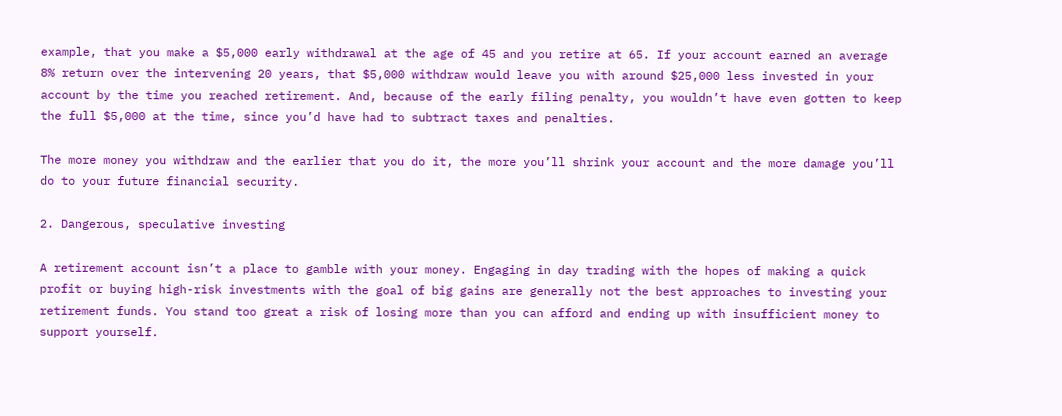example, that you make a $5,000 early withdrawal at the age of 45 and you retire at 65. If your account earned an average 8% return over the intervening 20 years, that $5,000 withdraw would leave you with around $25,000 less invested in your account by the time you reached retirement. And, because of the early filing penalty, you wouldn’t have even gotten to keep the full $5,000 at the time, since you’d have had to subtract taxes and penalties.

The more money you withdraw and the earlier that you do it, the more you’ll shrink your account and the more damage you’ll do to your future financial security.

2. Dangerous, speculative investing

A retirement account isn’t a place to gamble with your money. Engaging in day trading with the hopes of making a quick profit or buying high-risk investments with the goal of big gains are generally not the best approaches to investing your retirement funds. You stand too great a risk of losing more than you can afford and ending up with insufficient money to support yourself.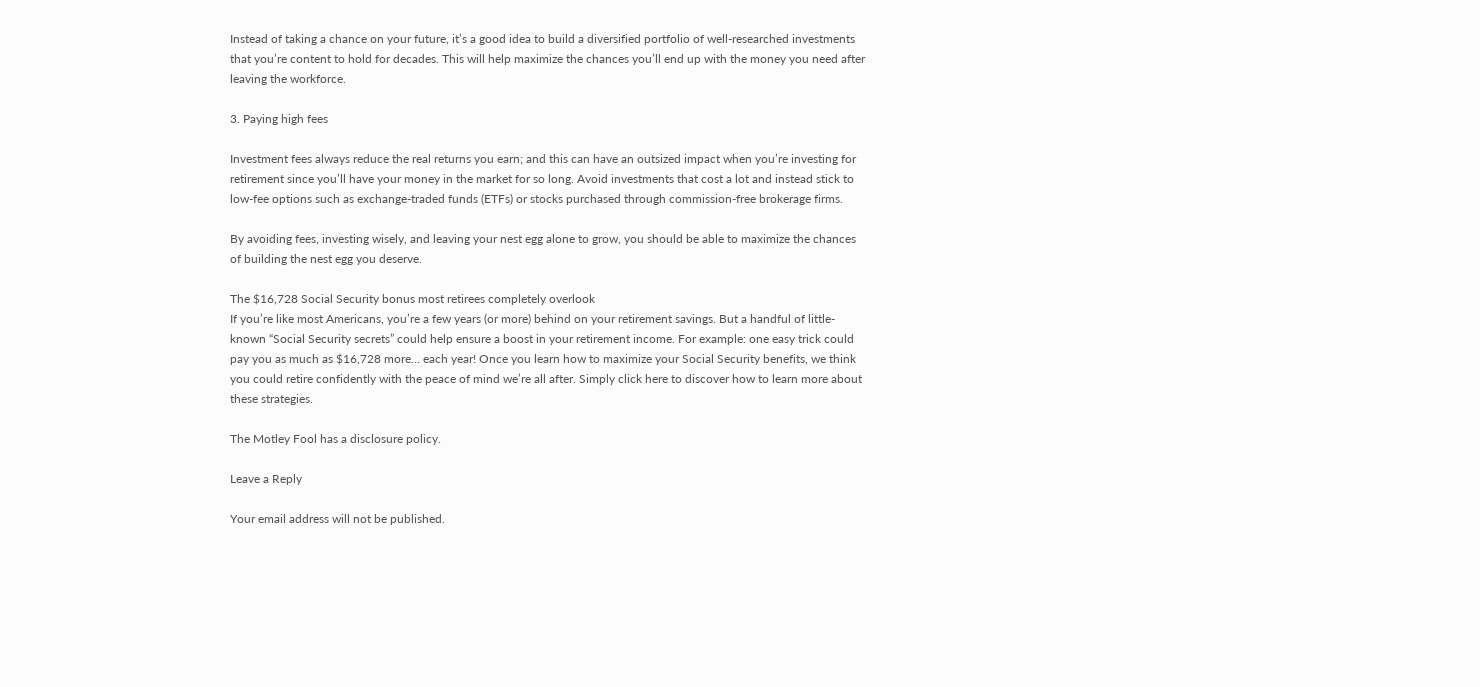Instead of taking a chance on your future, it’s a good idea to build a diversified portfolio of well-researched investments that you’re content to hold for decades. This will help maximize the chances you’ll end up with the money you need after leaving the workforce.

3. Paying high fees

Investment fees always reduce the real returns you earn; and this can have an outsized impact when you’re investing for retirement since you’ll have your money in the market for so long. Avoid investments that cost a lot and instead stick to low-fee options such as exchange-traded funds (ETFs) or stocks purchased through commission-free brokerage firms.

By avoiding fees, investing wisely, and leaving your nest egg alone to grow, you should be able to maximize the chances of building the nest egg you deserve.

The $16,728 Social Security bonus most retirees completely overlook
If you’re like most Americans, you’re a few years (or more) behind on your retirement savings. But a handful of little-known “Social Security secrets” could help ensure a boost in your retirement income. For example: one easy trick could pay you as much as $16,728 more… each year! Once you learn how to maximize your Social Security benefits, we think you could retire confidently with the peace of mind we’re all after. Simply click here to discover how to learn more about these strategies.

The Motley Fool has a disclosure policy.

Leave a Reply

Your email address will not be published.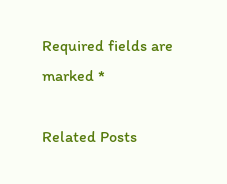Required fields are marked *

Related Posts